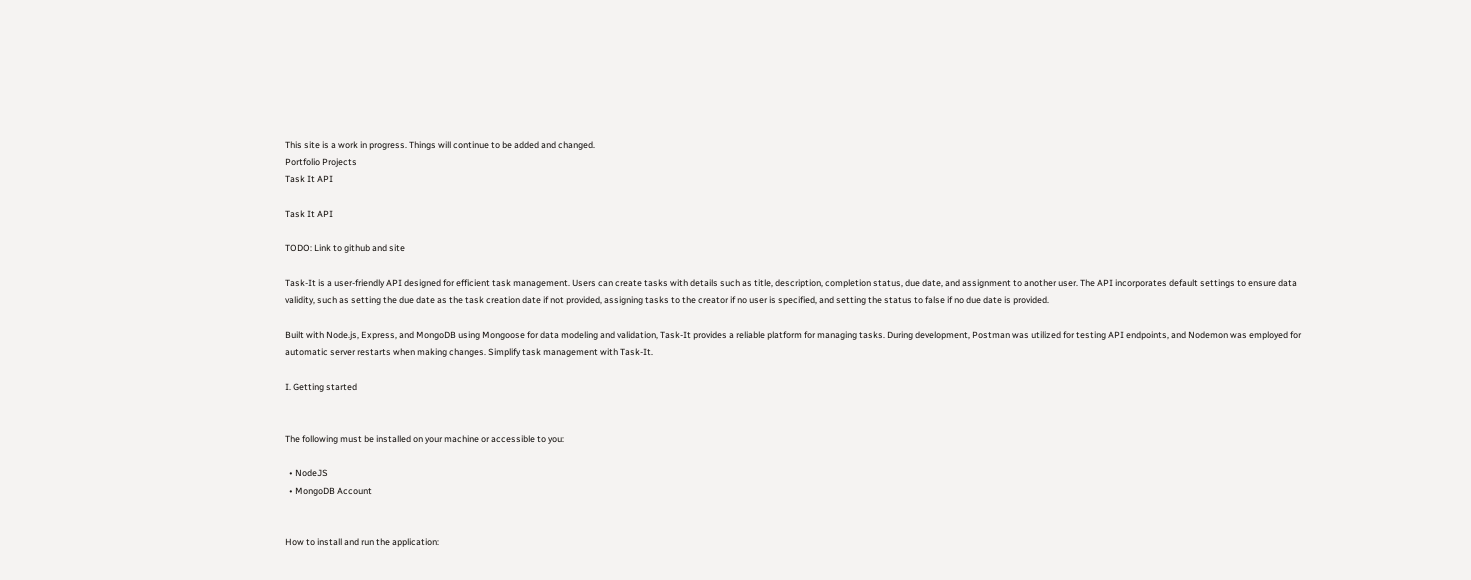This site is a work in progress. Things will continue to be added and changed.
Portfolio Projects
Task It API

Task It API

TODO: Link to github and site

Task-It is a user-friendly API designed for efficient task management. Users can create tasks with details such as title, description, completion status, due date, and assignment to another user. The API incorporates default settings to ensure data validity, such as setting the due date as the task creation date if not provided, assigning tasks to the creator if no user is specified, and setting the status to false if no due date is provided.

Built with Node.js, Express, and MongoDB using Mongoose for data modeling and validation, Task-It provides a reliable platform for managing tasks. During development, Postman was utilized for testing API endpoints, and Nodemon was employed for automatic server restarts when making changes. Simplify task management with Task-It.

I. Getting started


The following must be installed on your machine or accessible to you:

  • NodeJS
  • MongoDB Account


How to install and run the application: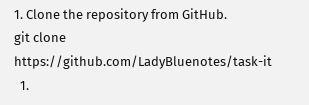1. Clone the repository from GitHub.
git clone https://github.com/LadyBluenotes/task-it
  1.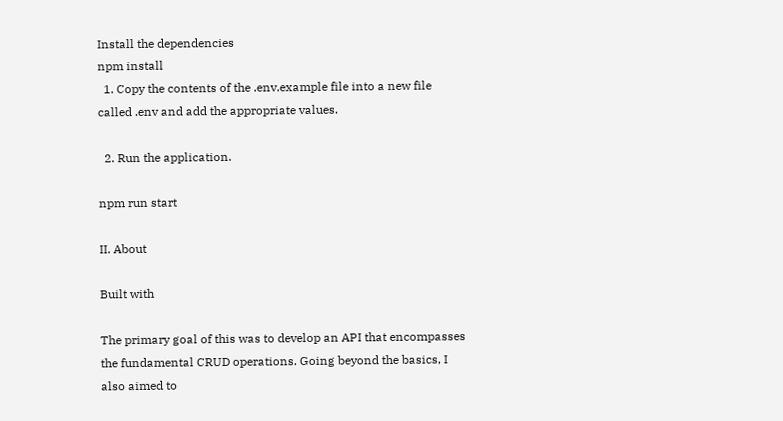Install the dependencies
npm install
  1. Copy the contents of the .env.example file into a new file called .env and add the appropriate values.

  2. Run the application.

npm run start

II. About

Built with

The primary goal of this was to develop an API that encompasses the fundamental CRUD operations. Going beyond the basics, I also aimed to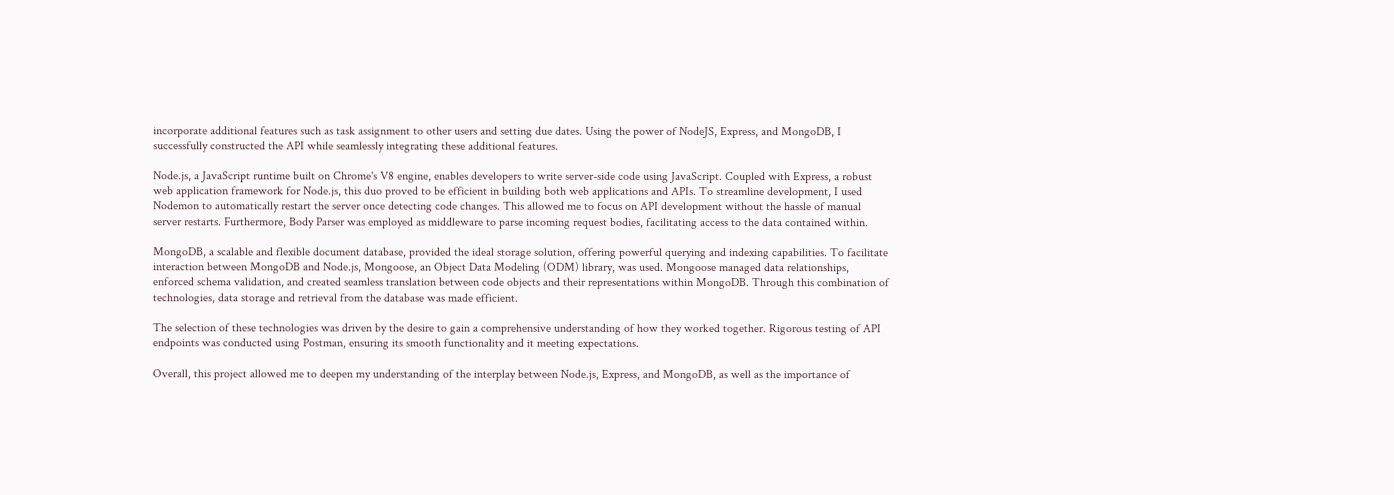incorporate additional features such as task assignment to other users and setting due dates. Using the power of NodeJS, Express, and MongoDB, I successfully constructed the API while seamlessly integrating these additional features.

Node.js, a JavaScript runtime built on Chrome's V8 engine, enables developers to write server-side code using JavaScript. Coupled with Express, a robust web application framework for Node.js, this duo proved to be efficient in building both web applications and APIs. To streamline development, I used Nodemon to automatically restart the server once detecting code changes. This allowed me to focus on API development without the hassle of manual server restarts. Furthermore, Body Parser was employed as middleware to parse incoming request bodies, facilitating access to the data contained within.

MongoDB, a scalable and flexible document database, provided the ideal storage solution, offering powerful querying and indexing capabilities. To facilitate interaction between MongoDB and Node.js, Mongoose, an Object Data Modeling (ODM) library, was used. Mongoose managed data relationships, enforced schema validation, and created seamless translation between code objects and their representations within MongoDB. Through this combination of technologies, data storage and retrieval from the database was made efficient.

The selection of these technologies was driven by the desire to gain a comprehensive understanding of how they worked together. Rigorous testing of API endpoints was conducted using Postman, ensuring its smooth functionality and it meeting expectations.

Overall, this project allowed me to deepen my understanding of the interplay between Node.js, Express, and MongoDB, as well as the importance of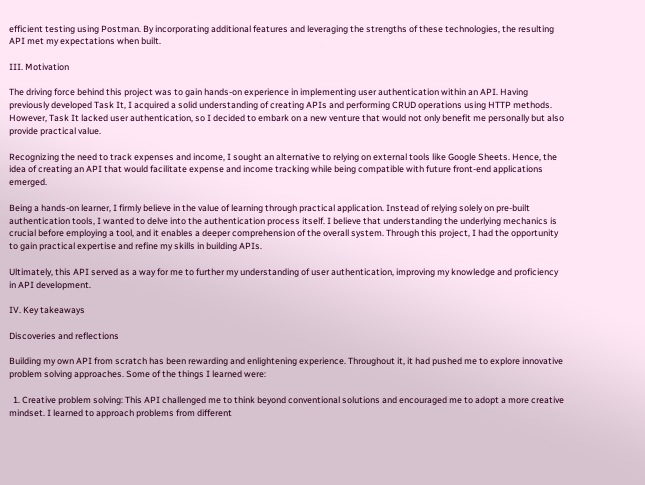efficient testing using Postman. By incorporating additional features and leveraging the strengths of these technologies, the resulting API met my expectations when built.

III. Motivation

The driving force behind this project was to gain hands-on experience in implementing user authentication within an API. Having previously developed Task It, I acquired a solid understanding of creating APIs and performing CRUD operations using HTTP methods. However, Task It lacked user authentication, so I decided to embark on a new venture that would not only benefit me personally but also provide practical value.

Recognizing the need to track expenses and income, I sought an alternative to relying on external tools like Google Sheets. Hence, the idea of creating an API that would facilitate expense and income tracking while being compatible with future front-end applications emerged.

Being a hands-on learner, I firmly believe in the value of learning through practical application. Instead of relying solely on pre-built authentication tools, I wanted to delve into the authentication process itself. I believe that understanding the underlying mechanics is crucial before employing a tool, and it enables a deeper comprehension of the overall system. Through this project, I had the opportunity to gain practical expertise and refine my skills in building APIs.

Ultimately, this API served as a way for me to further my understanding of user authentication, improving my knowledge and proficiency in API development.

IV. Key takeaways

Discoveries and reflections

Building my own API from scratch has been rewarding and enlightening experience. Throughout it, it had pushed me to explore innovative problem solving approaches. Some of the things I learned were:

  1. Creative problem solving: This API challenged me to think beyond conventional solutions and encouraged me to adopt a more creative mindset. I learned to approach problems from different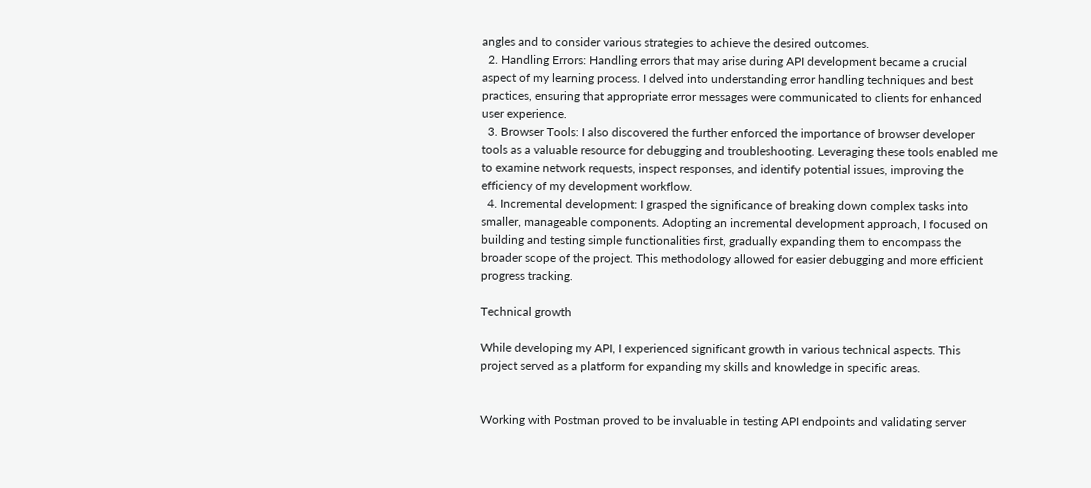angles and to consider various strategies to achieve the desired outcomes.
  2. Handling Errors: Handling errors that may arise during API development became a crucial aspect of my learning process. I delved into understanding error handling techniques and best practices, ensuring that appropriate error messages were communicated to clients for enhanced user experience.
  3. Browser Tools: I also discovered the further enforced the importance of browser developer tools as a valuable resource for debugging and troubleshooting. Leveraging these tools enabled me to examine network requests, inspect responses, and identify potential issues, improving the efficiency of my development workflow.
  4. Incremental development: I grasped the significance of breaking down complex tasks into smaller, manageable components. Adopting an incremental development approach, I focused on building and testing simple functionalities first, gradually expanding them to encompass the broader scope of the project. This methodology allowed for easier debugging and more efficient progress tracking.

Technical growth

While developing my API, I experienced significant growth in various technical aspects. This project served as a platform for expanding my skills and knowledge in specific areas.


Working with Postman proved to be invaluable in testing API endpoints and validating server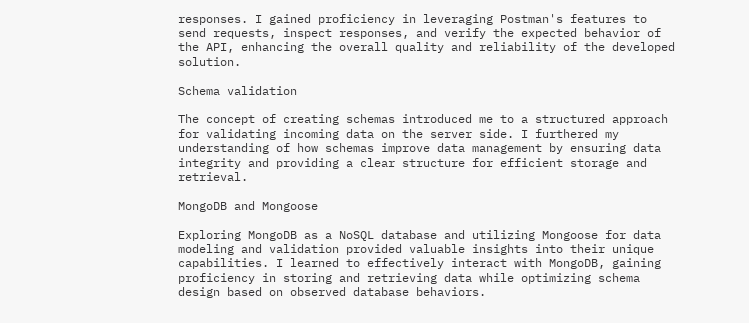responses. I gained proficiency in leveraging Postman's features to send requests, inspect responses, and verify the expected behavior of the API, enhancing the overall quality and reliability of the developed solution.

Schema validation

The concept of creating schemas introduced me to a structured approach for validating incoming data on the server side. I furthered my understanding of how schemas improve data management by ensuring data integrity and providing a clear structure for efficient storage and retrieval.

MongoDB and Mongoose

Exploring MongoDB as a NoSQL database and utilizing Mongoose for data modeling and validation provided valuable insights into their unique capabilities. I learned to effectively interact with MongoDB, gaining proficiency in storing and retrieving data while optimizing schema design based on observed database behaviors.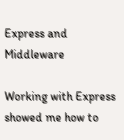Express and Middleware

Working with Express showed me how to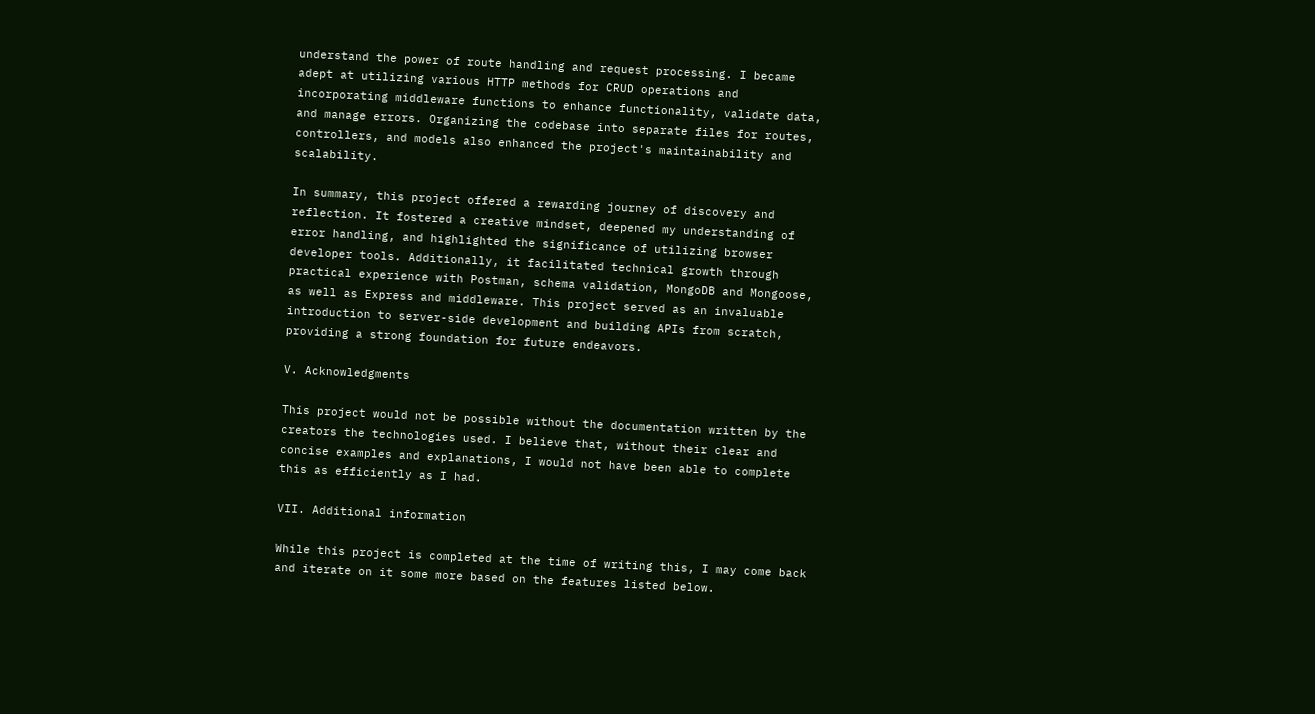understand the power of route handling and request processing. I became adept at utilizing various HTTP methods for CRUD operations and incorporating middleware functions to enhance functionality, validate data, and manage errors. Organizing the codebase into separate files for routes, controllers, and models also enhanced the project's maintainability and scalability.

In summary, this project offered a rewarding journey of discovery and reflection. It fostered a creative mindset, deepened my understanding of error handling, and highlighted the significance of utilizing browser developer tools. Additionally, it facilitated technical growth through practical experience with Postman, schema validation, MongoDB and Mongoose, as well as Express and middleware. This project served as an invaluable introduction to server-side development and building APIs from scratch, providing a strong foundation for future endeavors.

V. Acknowledgments

This project would not be possible without the documentation written by the creators the technologies used. I believe that, without their clear and concise examples and explanations, I would not have been able to complete this as efficiently as I had.

VII. Additional information

While this project is completed at the time of writing this, I may come back and iterate on it some more based on the features listed below.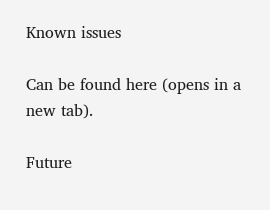Known issues

Can be found here (opens in a new tab).

Future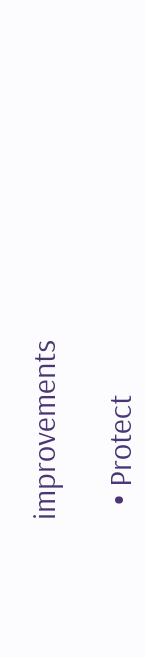improvements

  • Protect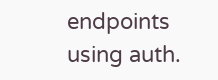endpoints using auth.